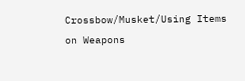Crossbow/Musket/Using Items on Weapons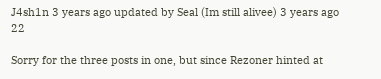J4sh1n 3 years ago updated by Seal (Im still alivee) 3 years ago 22

Sorry for the three posts in one, but since Rezoner hinted at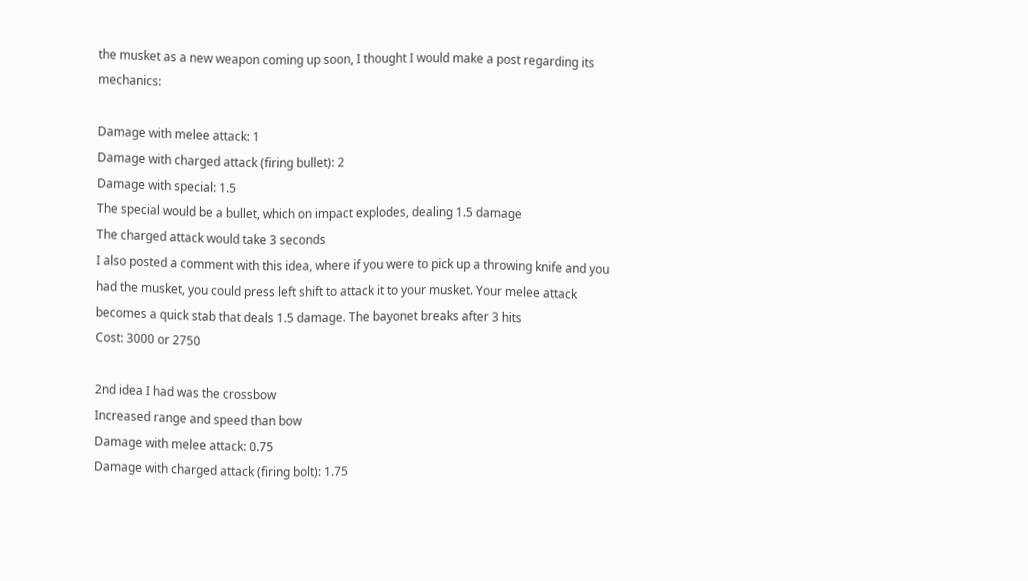the musket as a new weapon coming up soon, I thought I would make a post regarding its mechanics:

Damage with melee attack: 1
Damage with charged attack (firing bullet): 2
Damage with special: 1.5
The special would be a bullet, which on impact explodes, dealing 1.5 damage
The charged attack would take 3 seconds
I also posted a comment with this idea, where if you were to pick up a throwing knife and you had the musket, you could press left shift to attack it to your musket. Your melee attack becomes a quick stab that deals 1.5 damage. The bayonet breaks after 3 hits
Cost: 3000 or 2750

2nd idea I had was the crossbow
Increased range and speed than bow
Damage with melee attack: 0.75
Damage with charged attack (firing bolt): 1.75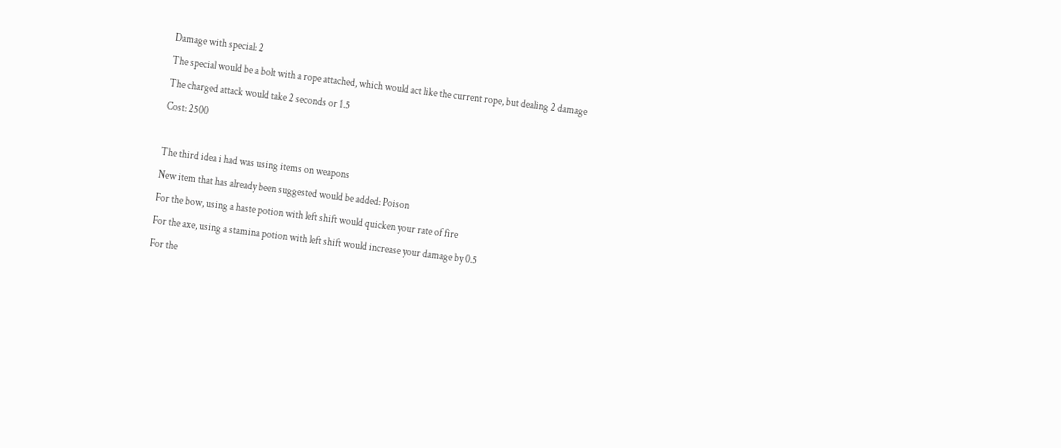Damage with special: 2
The special would be a bolt with a rope attached, which would act like the current rope, but dealing 2 damage
The charged attack would take 2 seconds or 1.5
Cost: 2500

The third idea i had was using items on weapons
New item that has already been suggested would be added: Poison
For the bow, using a haste potion with left shift would quicken your rate of fire
For the axe, using a stamina potion with left shift would increase your damage by 0.5
For the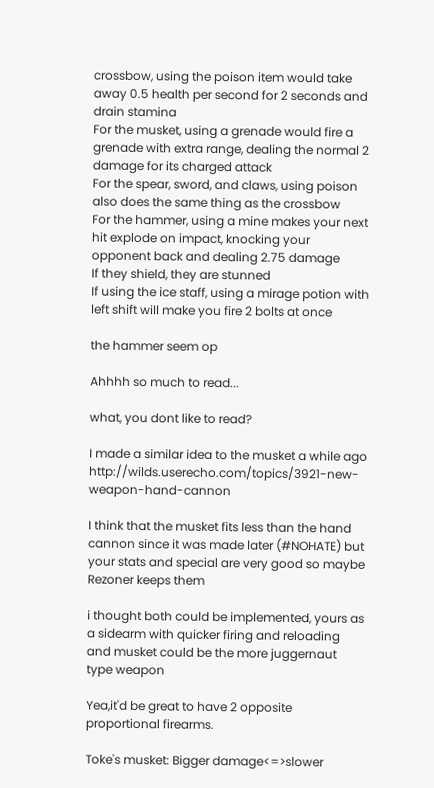crossbow, using the poison item would take away 0.5 health per second for 2 seconds and drain stamina
For the musket, using a grenade would fire a grenade with extra range, dealing the normal 2 damage for its charged attack
For the spear, sword, and claws, using poison also does the same thing as the crossbow
For the hammer, using a mine makes your next hit explode on impact, knocking your opponent back and dealing 2.75 damage
If they shield, they are stunned
If using the ice staff, using a mirage potion with left shift will make you fire 2 bolts at once

the hammer seem op

Ahhhh so much to read...

what, you dont like to read?

I made a similar idea to the musket a while ago http://wilds.userecho.com/topics/3921-new-weapon-hand-cannon

I think that the musket fits less than the hand cannon since it was made later (#NOHATE) but your stats and special are very good so maybe Rezoner keeps them

i thought both could be implemented, yours as a sidearm with quicker firing and reloading and musket could be the more juggernaut type weapon

Yea,it'd be great to have 2 opposite proportional firearms.

Toke's musket: Bigger damage<=>slower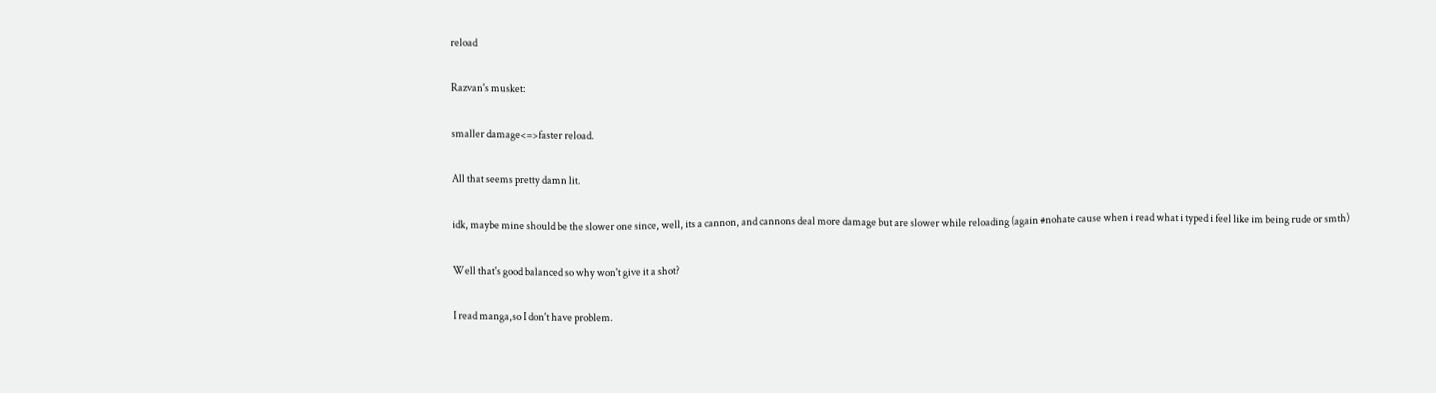reload

Razvan's musket:

smaller damage<=>faster reload.

All that seems pretty damn lit.

idk, maybe mine should be the slower one since, well, its a cannon, and cannons deal more damage but are slower while reloading (again #nohate cause when i read what i typed i feel like im being rude or smth)

Well that's good balanced so why won't give it a shot?

I read manga,so I don't have problem.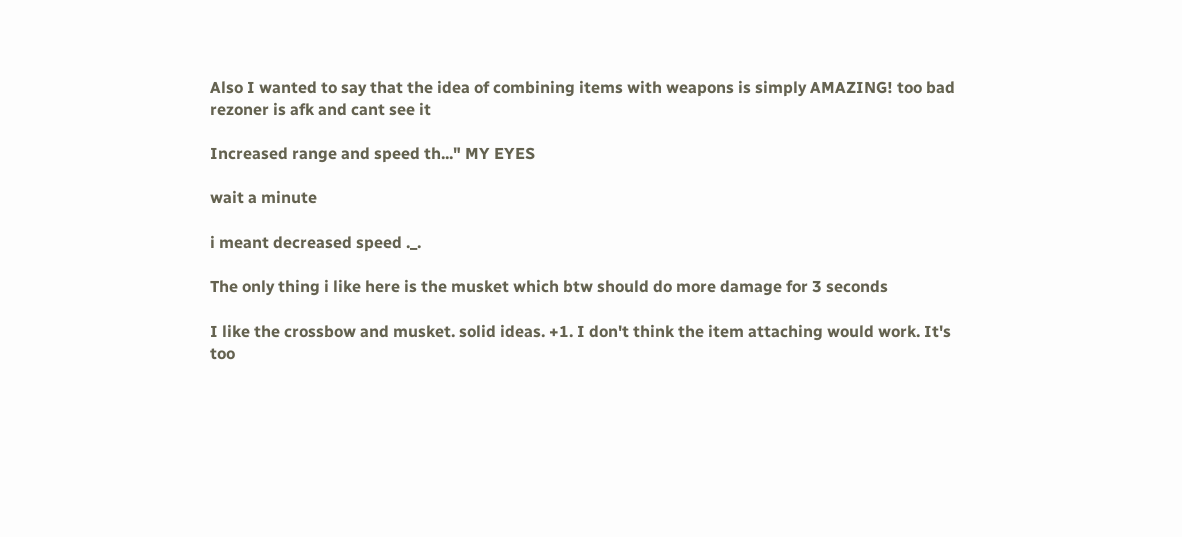Also I wanted to say that the idea of combining items with weapons is simply AMAZING! too bad rezoner is afk and cant see it

Increased range and speed th..." MY EYES

wait a minute

i meant decreased speed ._.

The only thing i like here is the musket which btw should do more damage for 3 seconds

I like the crossbow and musket. solid ideas. +1. I don't think the item attaching would work. It's too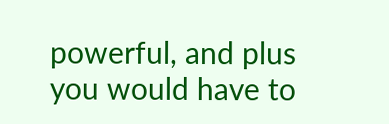powerful, and plus you would have to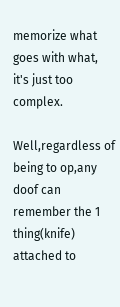memorize what goes with what, it's just too complex.

Well,regardless of being to op,any doof can remember the 1 thing(knife) attached to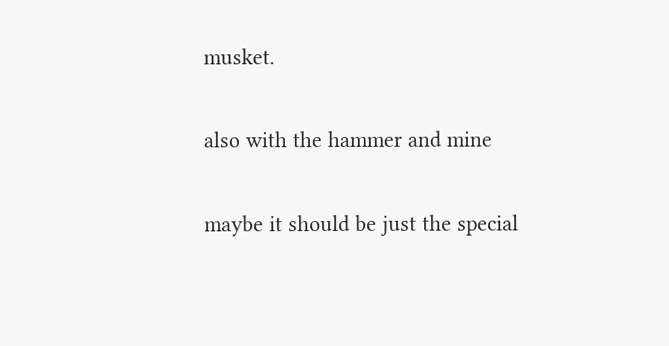musket.

also with the hammer and mine

maybe it should be just the special